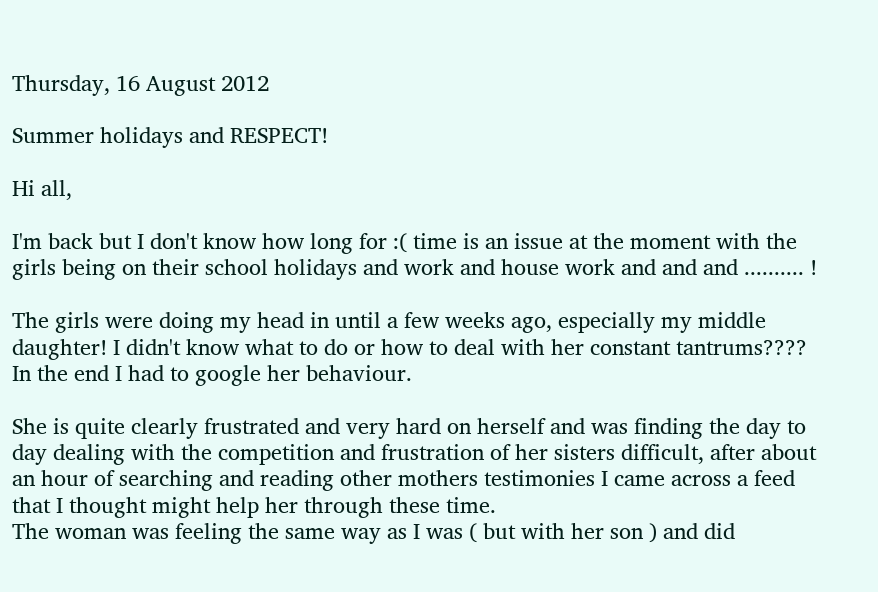Thursday, 16 August 2012

Summer holidays and RESPECT!

Hi all,

I'm back but I don't know how long for :( time is an issue at the moment with the girls being on their school holidays and work and house work and and and .......... !

The girls were doing my head in until a few weeks ago, especially my middle daughter! I didn't know what to do or how to deal with her constant tantrums???? In the end I had to google her behaviour.

She is quite clearly frustrated and very hard on herself and was finding the day to day dealing with the competition and frustration of her sisters difficult, after about an hour of searching and reading other mothers testimonies I came across a feed that I thought might help her through these time.
The woman was feeling the same way as I was ( but with her son ) and did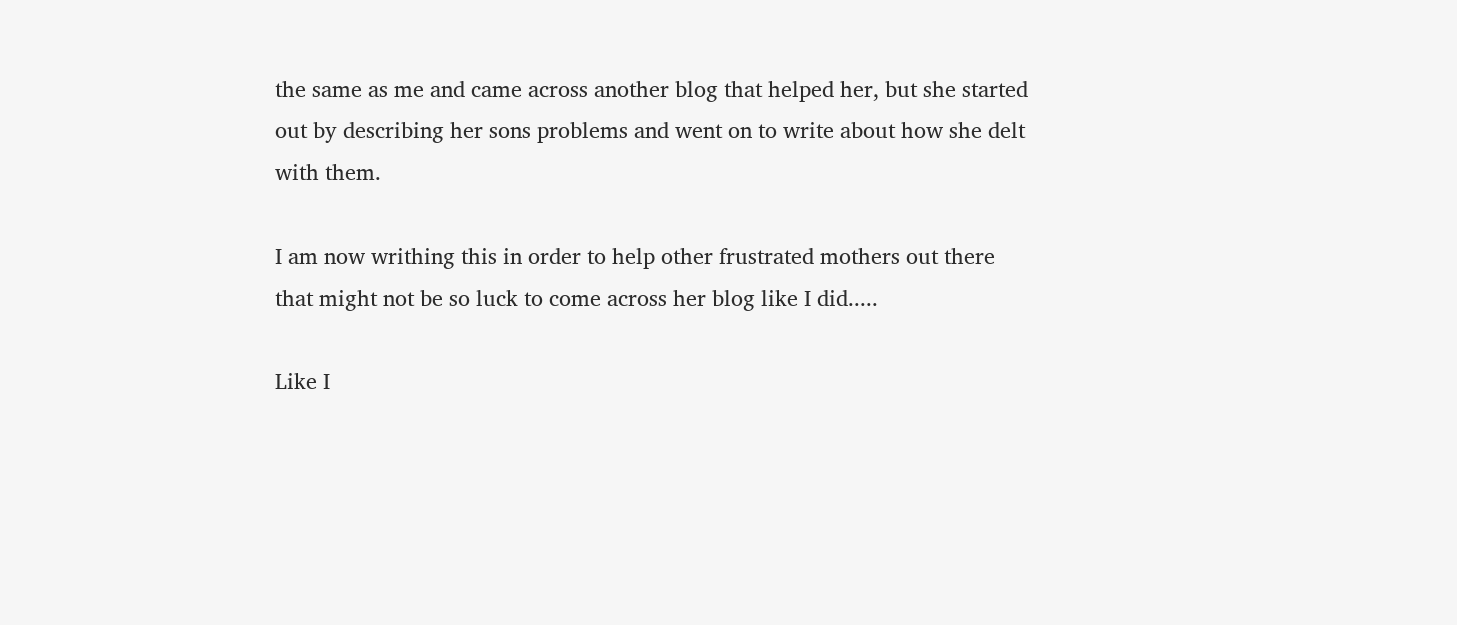the same as me and came across another blog that helped her, but she started out by describing her sons problems and went on to write about how she delt with them.

I am now writhing this in order to help other frustrated mothers out there that might not be so luck to come across her blog like I did.....

Like I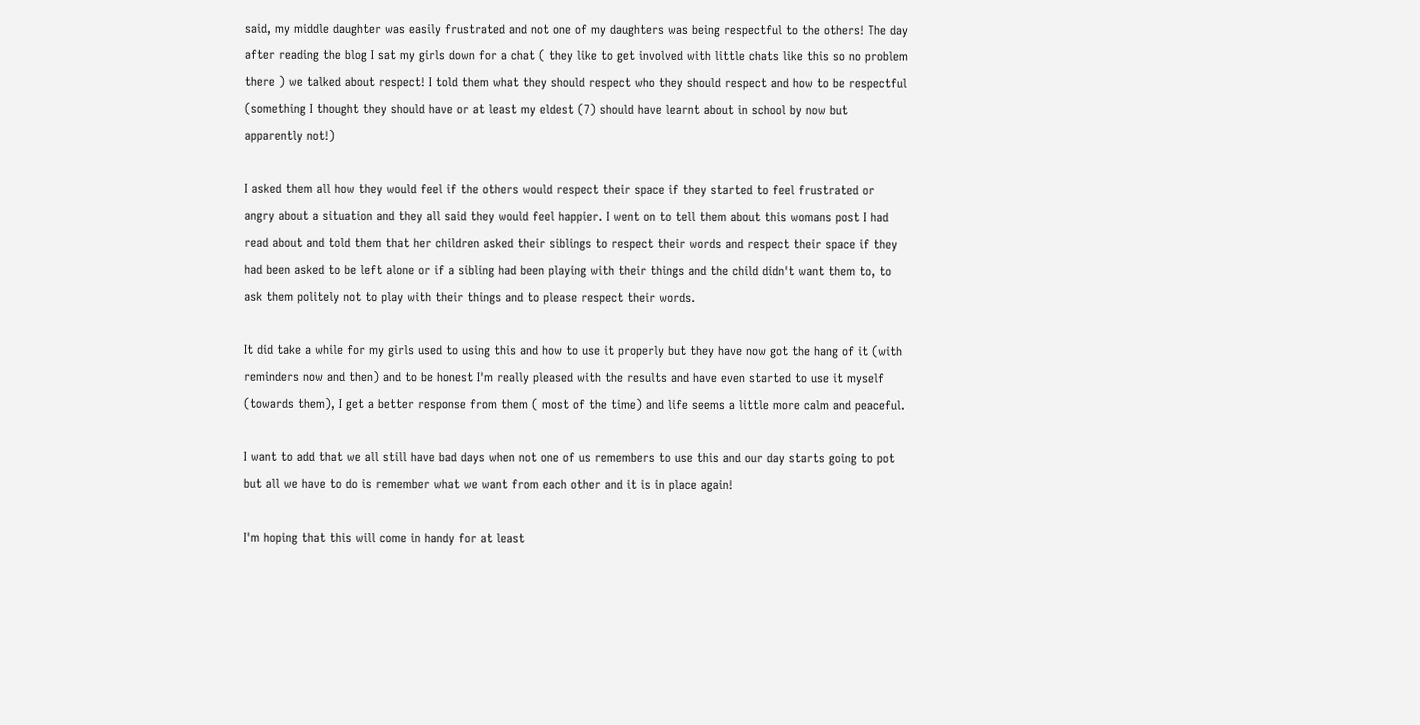said, my middle daughter was easily frustrated and not one of my daughters was being respectful to the others! The day after reading the blog I sat my girls down for a chat ( they like to get involved with little chats like this so no problem there ) we talked about respect! I told them what they should respect who they should respect and how to be respectful (something I thought they should have or at least my eldest (7) should have learnt about in school by now but apparently not!)

I asked them all how they would feel if the others would respect their space if they started to feel frustrated or angry about a situation and they all said they would feel happier. I went on to tell them about this womans post I had read about and told them that her children asked their siblings to respect their words and respect their space if they had been asked to be left alone or if a sibling had been playing with their things and the child didn't want them to, to ask them politely not to play with their things and to please respect their words.

It did take a while for my girls used to using this and how to use it properly but they have now got the hang of it (with reminders now and then) and to be honest I'm really pleased with the results and have even started to use it myself (towards them), I get a better response from them ( most of the time) and life seems a little more calm and peaceful.

I want to add that we all still have bad days when not one of us remembers to use this and our day starts going to pot but all we have to do is remember what we want from each other and it is in place again!

I'm hoping that this will come in handy for at least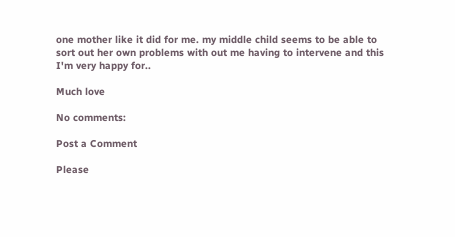one mother like it did for me. my middle child seems to be able to sort out her own problems with out me having to intervene and this I'm very happy for..

Much love

No comments:

Post a Comment

Please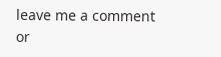leave me a comment or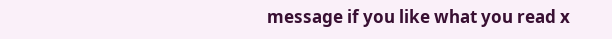message if you like what you read x